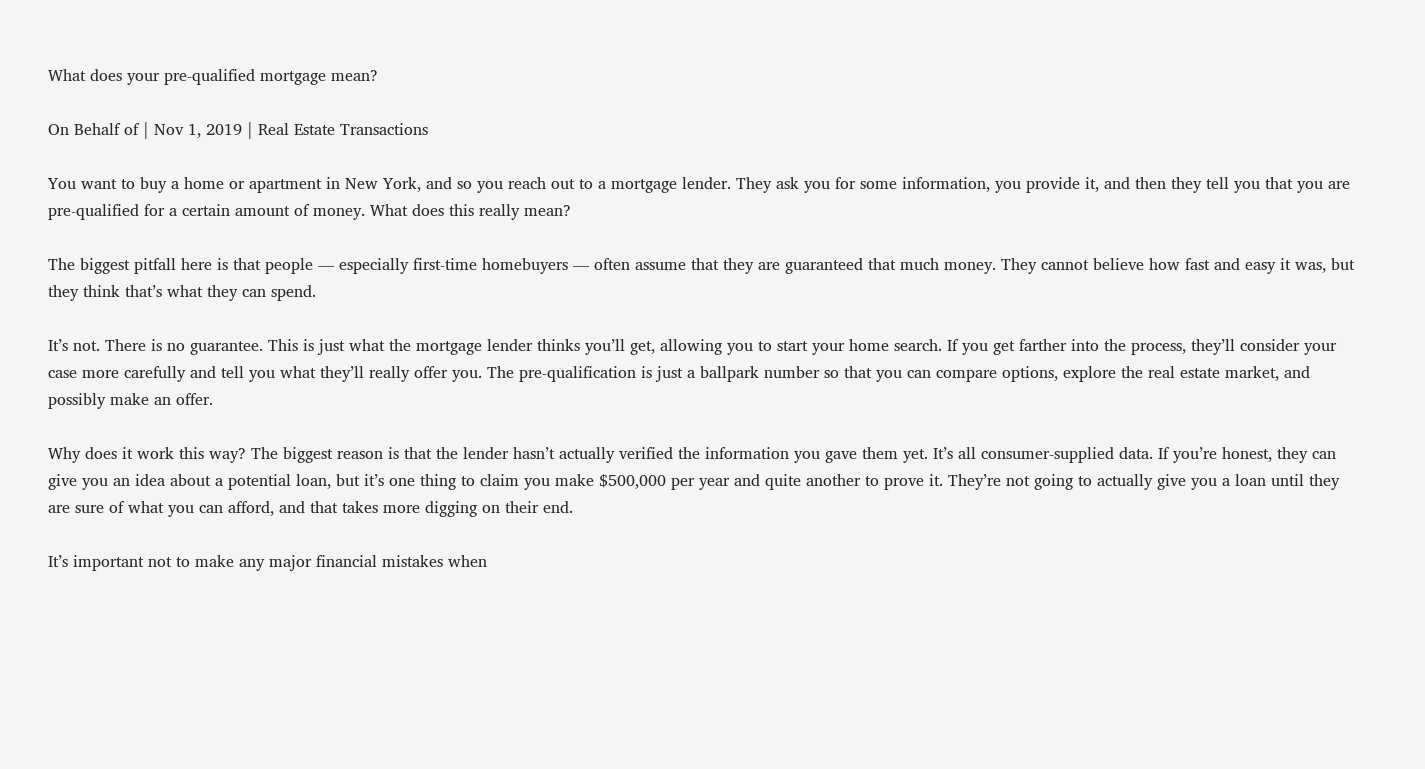What does your pre-qualified mortgage mean?

On Behalf of | Nov 1, 2019 | Real Estate Transactions

You want to buy a home or apartment in New York, and so you reach out to a mortgage lender. They ask you for some information, you provide it, and then they tell you that you are pre-qualified for a certain amount of money. What does this really mean?

The biggest pitfall here is that people — especially first-time homebuyers — often assume that they are guaranteed that much money. They cannot believe how fast and easy it was, but they think that’s what they can spend.

It’s not. There is no guarantee. This is just what the mortgage lender thinks you’ll get, allowing you to start your home search. If you get farther into the process, they’ll consider your case more carefully and tell you what they’ll really offer you. The pre-qualification is just a ballpark number so that you can compare options, explore the real estate market, and possibly make an offer.

Why does it work this way? The biggest reason is that the lender hasn’t actually verified the information you gave them yet. It’s all consumer-supplied data. If you’re honest, they can give you an idea about a potential loan, but it’s one thing to claim you make $500,000 per year and quite another to prove it. They’re not going to actually give you a loan until they are sure of what you can afford, and that takes more digging on their end.

It’s important not to make any major financial mistakes when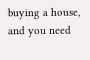buying a house, and you need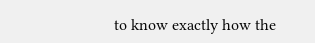to know exactly how the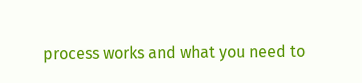process works and what you need to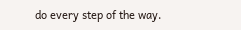do every step of the way.